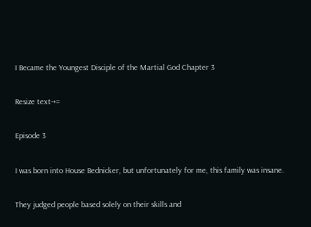I Became the Youngest Disciple of the Martial God Chapter 3

Resize text-+=

Episode 3

I was born into House Bednicker, but unfortunately for me, this family was insane.

They judged people based solely on their skills and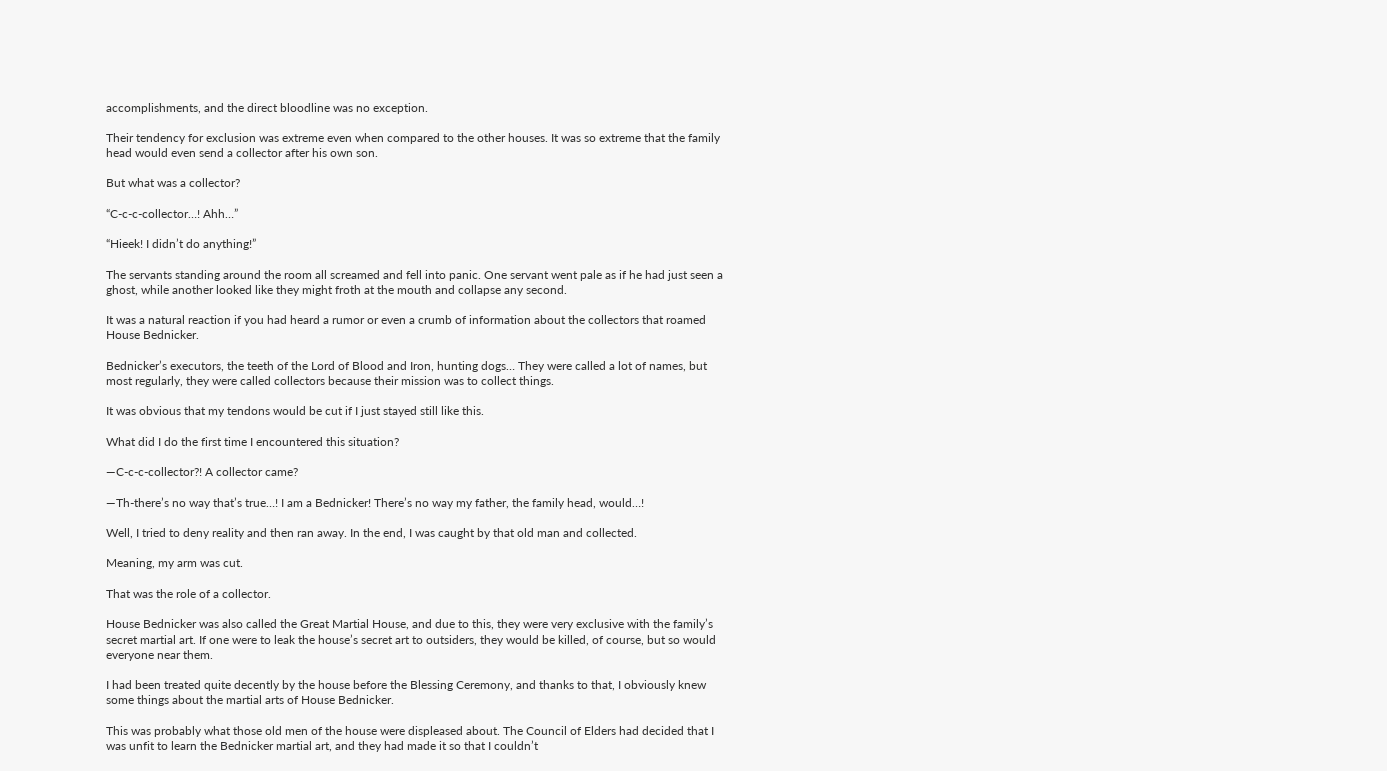accomplishments, and the direct bloodline was no exception.

Their tendency for exclusion was extreme even when compared to the other houses. It was so extreme that the family head would even send a collector after his own son.

But what was a collector?

“C-c-c-collector…! Ahh…”

“Hieek! I didn’t do anything!”

The servants standing around the room all screamed and fell into panic. One servant went pale as if he had just seen a ghost, while another looked like they might froth at the mouth and collapse any second.

It was a natural reaction if you had heard a rumor or even a crumb of information about the collectors that roamed House Bednicker.

Bednicker’s executors, the teeth of the Lord of Blood and Iron, hunting dogs… They were called a lot of names, but most regularly, they were called collectors because their mission was to collect things.

It was obvious that my tendons would be cut if I just stayed still like this.

What did I do the first time I encountered this situation?

—C-c-c-collector?! A collector came?

—Th-there’s no way that’s true…! I am a Bednicker! There’s no way my father, the family head, would…!

Well, I tried to deny reality and then ran away. In the end, I was caught by that old man and collected.

Meaning, my arm was cut.

That was the role of a collector.

House Bednicker was also called the Great Martial House, and due to this, they were very exclusive with the family’s secret martial art. If one were to leak the house’s secret art to outsiders, they would be killed, of course, but so would everyone near them.

I had been treated quite decently by the house before the Blessing Ceremony, and thanks to that, I obviously knew some things about the martial arts of House Bednicker.

This was probably what those old men of the house were displeased about. The Council of Elders had decided that I was unfit to learn the Bednicker martial art, and they had made it so that I couldn’t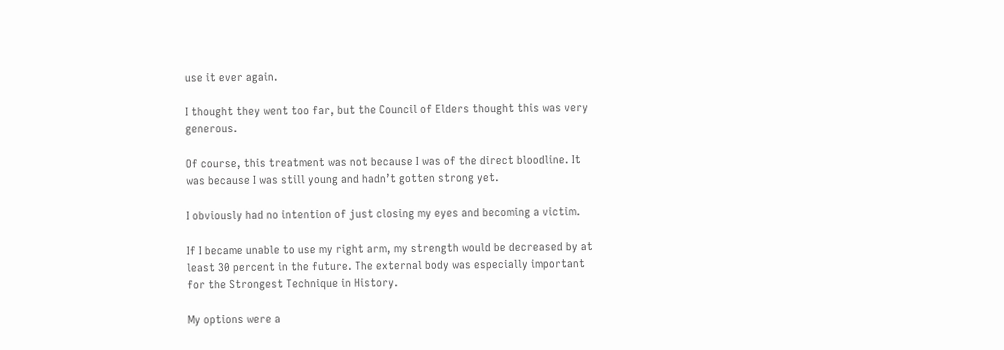use it ever again.

I thought they went too far, but the Council of Elders thought this was very generous.

Of course, this treatment was not because I was of the direct bloodline. It was because I was still young and hadn’t gotten strong yet.

I obviously had no intention of just closing my eyes and becoming a victim.

If I became unable to use my right arm, my strength would be decreased by at least 30 percent in the future. The external body was especially important for the Strongest Technique in History.

My options were a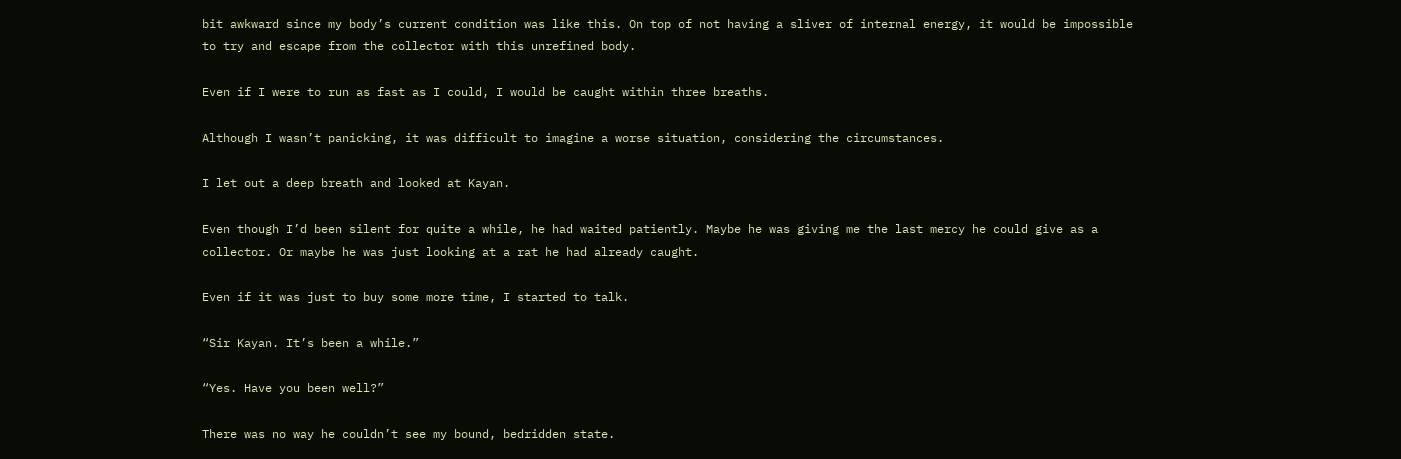bit awkward since my body’s current condition was like this. On top of not having a sliver of internal energy, it would be impossible to try and escape from the collector with this unrefined body.

Even if I were to run as fast as I could, I would be caught within three breaths.

Although I wasn’t panicking, it was difficult to imagine a worse situation, considering the circumstances.

I let out a deep breath and looked at Kayan.

Even though I’d been silent for quite a while, he had waited patiently. Maybe he was giving me the last mercy he could give as a collector. Or maybe he was just looking at a rat he had already caught.

Even if it was just to buy some more time, I started to talk.

“Sir Kayan. It’s been a while.”

“Yes. Have you been well?”

There was no way he couldn’t see my bound, bedridden state.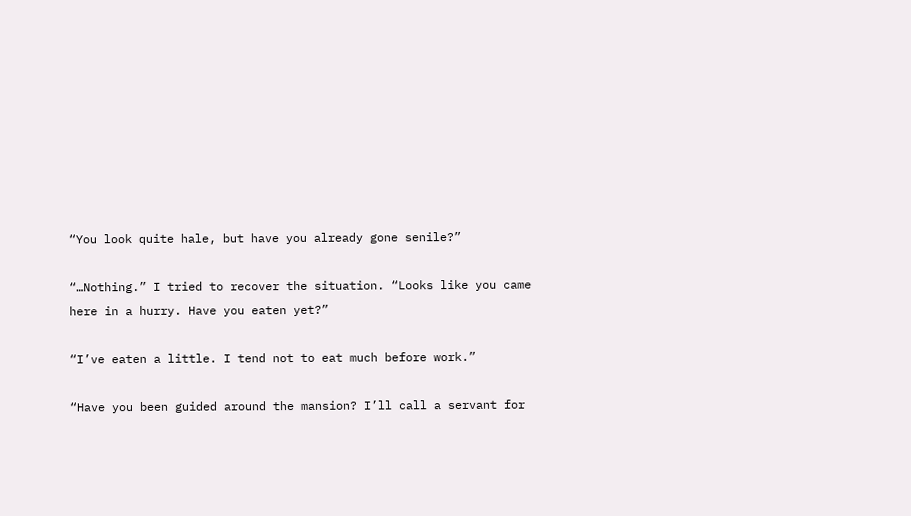“You look quite hale, but have you already gone senile?”

“…Nothing.” I tried to recover the situation. “Looks like you came here in a hurry. Have you eaten yet?”

“I’ve eaten a little. I tend not to eat much before work.”

“Have you been guided around the mansion? I’ll call a servant for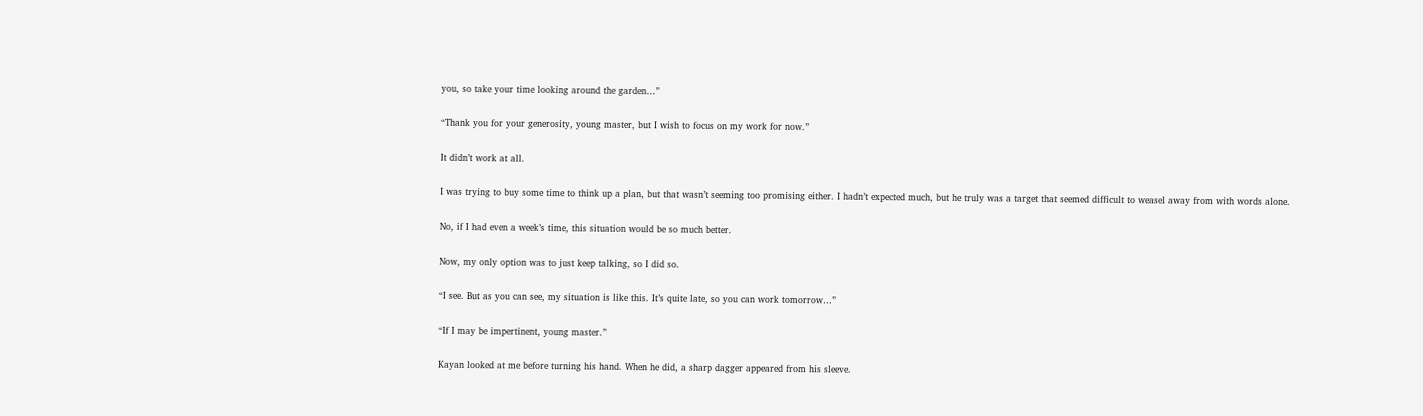you, so take your time looking around the garden…”

“Thank you for your generosity, young master, but I wish to focus on my work for now.”

It didn’t work at all.

I was trying to buy some time to think up a plan, but that wasn’t seeming too promising either. I hadn’t expected much, but he truly was a target that seemed difficult to weasel away from with words alone.

No, if I had even a week’s time, this situation would be so much better.

Now, my only option was to just keep talking, so I did so.

“I see. But as you can see, my situation is like this. It’s quite late, so you can work tomorrow…”

“If I may be impertinent, young master.”

Kayan looked at me before turning his hand. When he did, a sharp dagger appeared from his sleeve.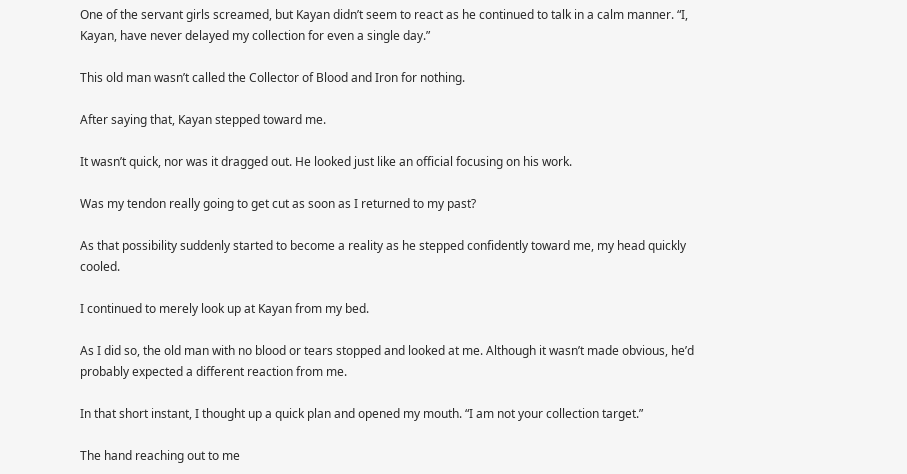One of the servant girls screamed, but Kayan didn’t seem to react as he continued to talk in a calm manner. “I, Kayan, have never delayed my collection for even a single day.”

This old man wasn’t called the Collector of Blood and Iron for nothing.

After saying that, Kayan stepped toward me.

It wasn’t quick, nor was it dragged out. He looked just like an official focusing on his work.

Was my tendon really going to get cut as soon as I returned to my past?

As that possibility suddenly started to become a reality as he stepped confidently toward me, my head quickly cooled.

I continued to merely look up at Kayan from my bed.

As I did so, the old man with no blood or tears stopped and looked at me. Although it wasn’t made obvious, he’d probably expected a different reaction from me.

In that short instant, I thought up a quick plan and opened my mouth. “I am not your collection target.”

The hand reaching out to me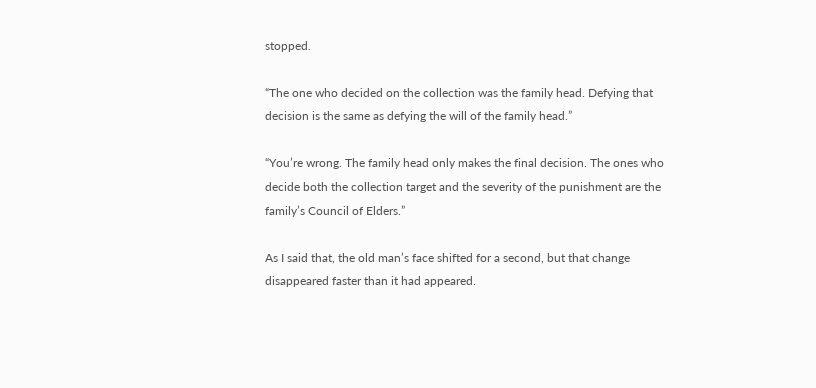stopped.

“The one who decided on the collection was the family head. Defying that decision is the same as defying the will of the family head.”

“You’re wrong. The family head only makes the final decision. The ones who decide both the collection target and the severity of the punishment are the family’s Council of Elders.”

As I said that, the old man’s face shifted for a second, but that change disappeared faster than it had appeared.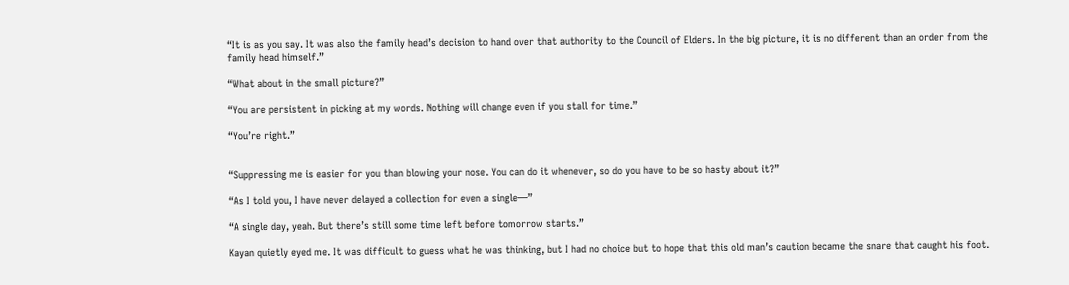“It is as you say. It was also the family head’s decision to hand over that authority to the Council of Elders. In the big picture, it is no different than an order from the family head himself.”

“What about in the small picture?”

“You are persistent in picking at my words. Nothing will change even if you stall for time.”

“You’re right.”


“Suppressing me is easier for you than blowing your nose. You can do it whenever, so do you have to be so hasty about it?”

“As I told you, I have never delayed a collection for even a single—”

“A single day, yeah. But there’s still some time left before tomorrow starts.”

Kayan quietly eyed me. It was difficult to guess what he was thinking, but I had no choice but to hope that this old man’s caution became the snare that caught his foot.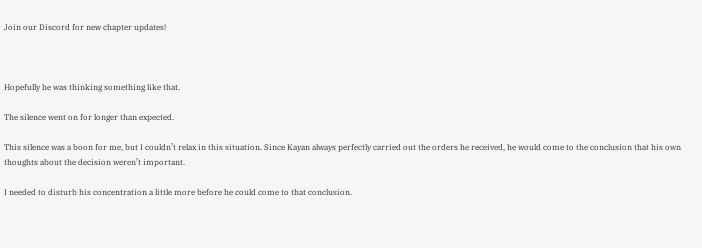Join our Discord for new chapter updates!



Hopefully he was thinking something like that.

The silence went on for longer than expected.

This silence was a boon for me, but I couldn’t relax in this situation. Since Kayan always perfectly carried out the orders he received, he would come to the conclusion that his own thoughts about the decision weren’t important.

I needed to disturb his concentration a little more before he could come to that conclusion.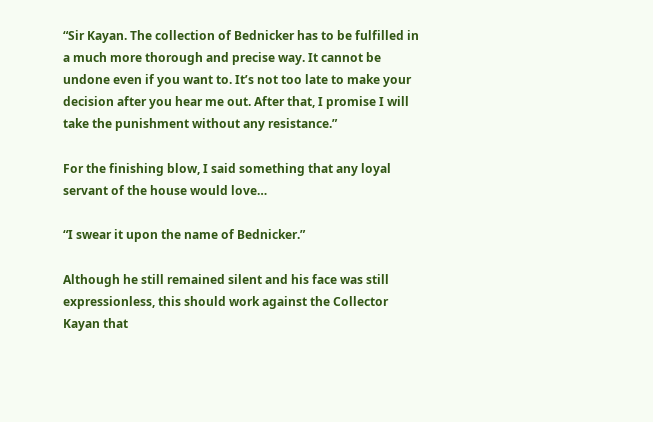“Sir Kayan. The collection of Bednicker has to be fulfilled in a much more thorough and precise way. It cannot be undone even if you want to. It’s not too late to make your decision after you hear me out. After that, I promise I will take the punishment without any resistance.”

For the finishing blow, I said something that any loyal servant of the house would love…

“I swear it upon the name of Bednicker.”

Although he still remained silent and his face was still expressionless, this should work against the Collector Kayan that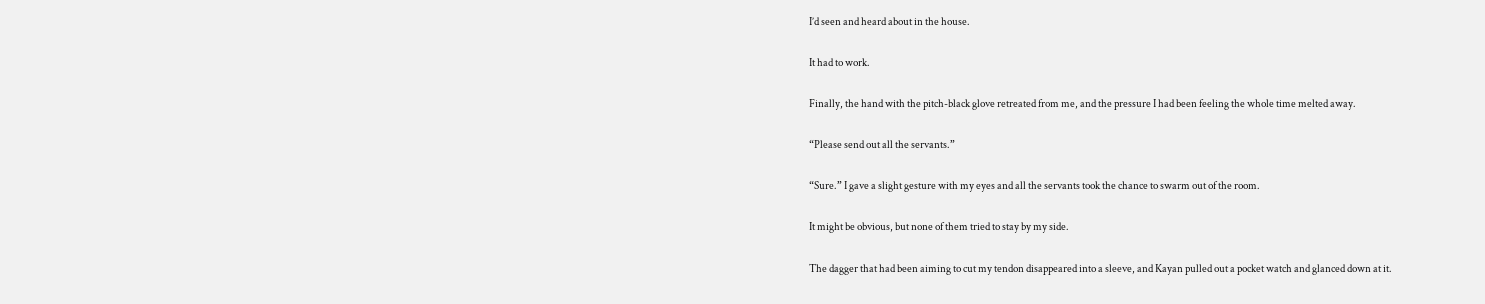I’d seen and heard about in the house.

It had to work.

Finally, the hand with the pitch-black glove retreated from me, and the pressure I had been feeling the whole time melted away.

“Please send out all the servants.”

“Sure.” I gave a slight gesture with my eyes and all the servants took the chance to swarm out of the room.

It might be obvious, but none of them tried to stay by my side.

The dagger that had been aiming to cut my tendon disappeared into a sleeve, and Kayan pulled out a pocket watch and glanced down at it.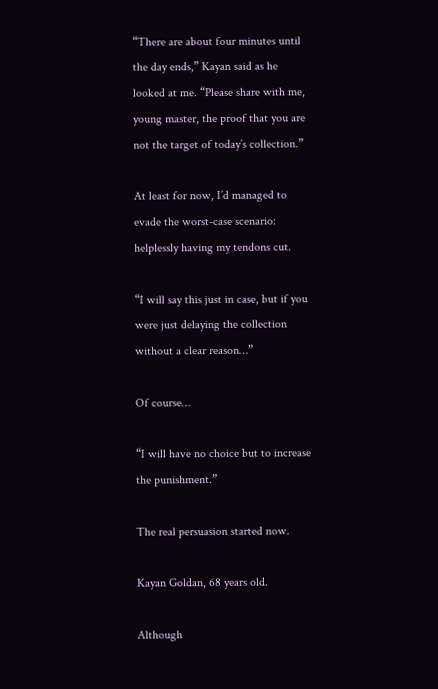“There are about four minutes until the day ends,” Kayan said as he looked at me. “Please share with me, young master, the proof that you are not the target of today’s collection.”

At least for now, I’d managed to evade the worst-case scenario: helplessly having my tendons cut.

“I will say this just in case, but if you were just delaying the collection without a clear reason…”

Of course…

“I will have no choice but to increase the punishment.”

The real persuasion started now.

Kayan Goldan, 68 years old.

Although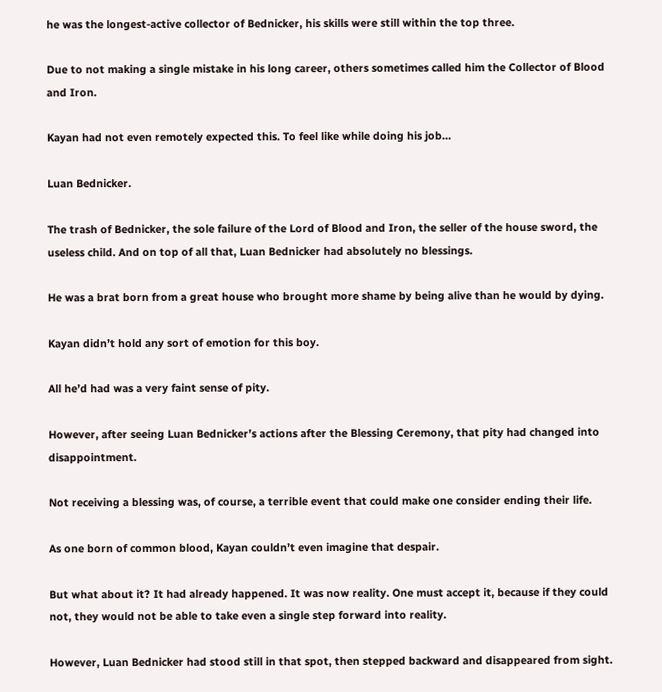he was the longest-active collector of Bednicker, his skills were still within the top three.

Due to not making a single mistake in his long career, others sometimes called him the Collector of Blood and Iron.

Kayan had not even remotely expected this. To feel like while doing his job…

Luan Bednicker.

The trash of Bednicker, the sole failure of the Lord of Blood and Iron, the seller of the house sword, the useless child. And on top of all that, Luan Bednicker had absolutely no blessings.

He was a brat born from a great house who brought more shame by being alive than he would by dying.

Kayan didn’t hold any sort of emotion for this boy.

All he’d had was a very faint sense of pity.

However, after seeing Luan Bednicker’s actions after the Blessing Ceremony, that pity had changed into disappointment.

Not receiving a blessing was, of course, a terrible event that could make one consider ending their life.

As one born of common blood, Kayan couldn’t even imagine that despair.

But what about it? It had already happened. It was now reality. One must accept it, because if they could not, they would not be able to take even a single step forward into reality.

However, Luan Bednicker had stood still in that spot, then stepped backward and disappeared from sight.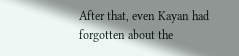After that, even Kayan had forgotten about the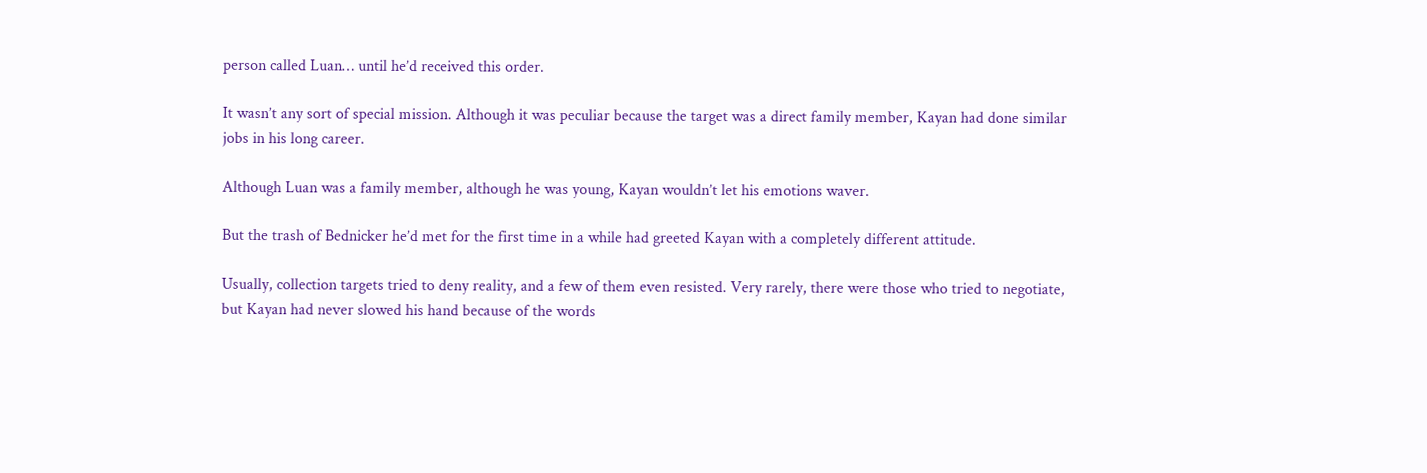person called Luan… until he’d received this order.

It wasn’t any sort of special mission. Although it was peculiar because the target was a direct family member, Kayan had done similar jobs in his long career.

Although Luan was a family member, although he was young, Kayan wouldn’t let his emotions waver.

But the trash of Bednicker he’d met for the first time in a while had greeted Kayan with a completely different attitude.

Usually, collection targets tried to deny reality, and a few of them even resisted. Very rarely, there were those who tried to negotiate, but Kayan had never slowed his hand because of the words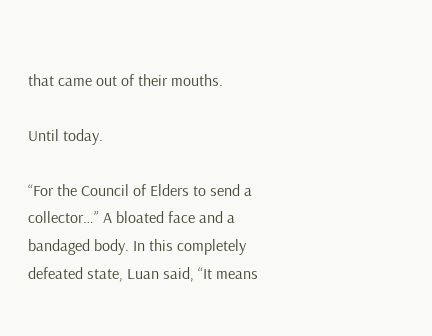that came out of their mouths.

Until today.

“For the Council of Elders to send a collector…” A bloated face and a bandaged body. In this completely defeated state, Luan said, “It means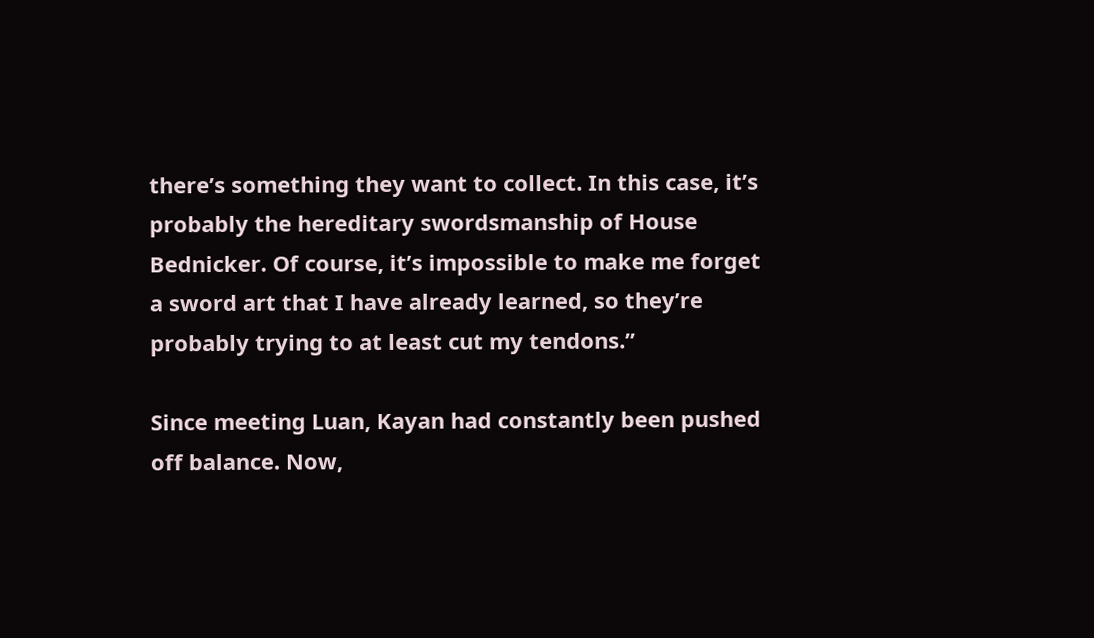there’s something they want to collect. In this case, it’s probably the hereditary swordsmanship of House Bednicker. Of course, it’s impossible to make me forget a sword art that I have already learned, so they’re probably trying to at least cut my tendons.”

Since meeting Luan, Kayan had constantly been pushed off balance. Now,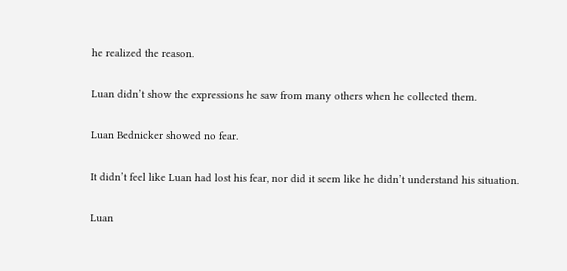he realized the reason.

Luan didn’t show the expressions he saw from many others when he collected them.

Luan Bednicker showed no fear.

It didn’t feel like Luan had lost his fear, nor did it seem like he didn’t understand his situation.

Luan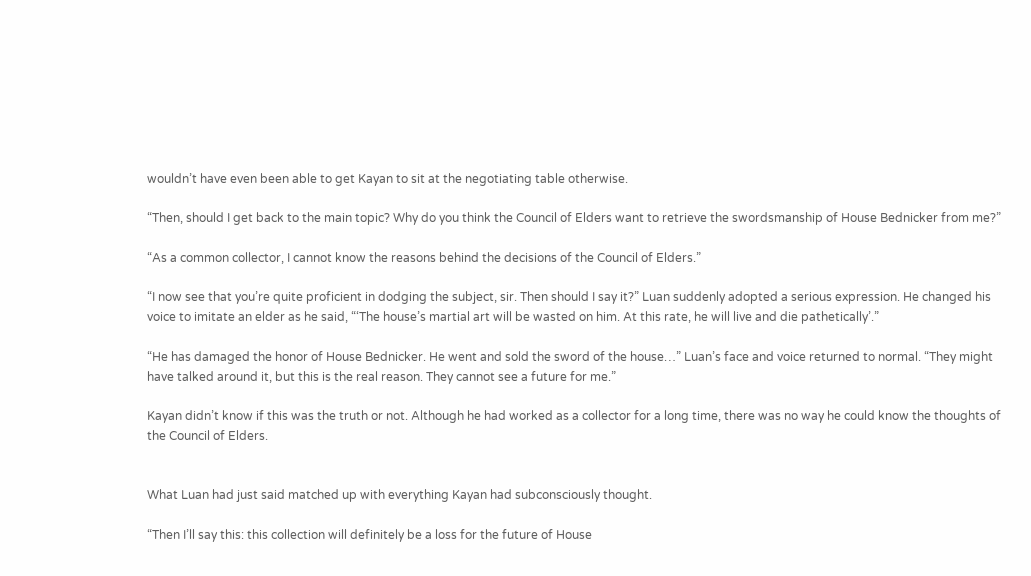wouldn’t have even been able to get Kayan to sit at the negotiating table otherwise.

“Then, should I get back to the main topic? Why do you think the Council of Elders want to retrieve the swordsmanship of House Bednicker from me?”

“As a common collector, I cannot know the reasons behind the decisions of the Council of Elders.”

“I now see that you’re quite proficient in dodging the subject, sir. Then should I say it?” Luan suddenly adopted a serious expression. He changed his voice to imitate an elder as he said, “‘The house’s martial art will be wasted on him. At this rate, he will live and die pathetically’.”

“He has damaged the honor of House Bednicker. He went and sold the sword of the house…” Luan’s face and voice returned to normal. “They might have talked around it, but this is the real reason. They cannot see a future for me.”

Kayan didn’t know if this was the truth or not. Although he had worked as a collector for a long time, there was no way he could know the thoughts of the Council of Elders.


What Luan had just said matched up with everything Kayan had subconsciously thought.

“Then I’ll say this: this collection will definitely be a loss for the future of House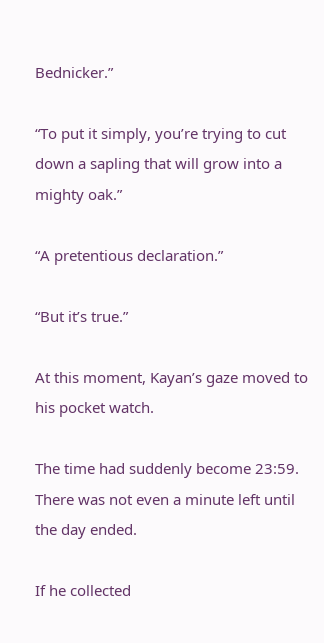Bednicker.”

“To put it simply, you’re trying to cut down a sapling that will grow into a mighty oak.”

“A pretentious declaration.”

“But it’s true.”

At this moment, Kayan’s gaze moved to his pocket watch.

The time had suddenly become 23:59. There was not even a minute left until the day ended.

If he collected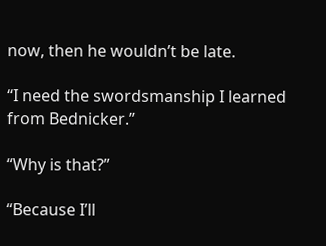now, then he wouldn’t be late.

“I need the swordsmanship I learned from Bednicker.”

“Why is that?”

“Because I’ll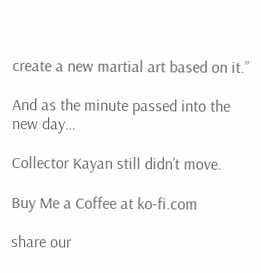create a new martial art based on it.”

And as the minute passed into the new day…

Collector Kayan still didn’t move.

Buy Me a Coffee at ko-fi.com

share our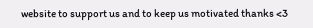website to support us and to keep us motivated thanks <3